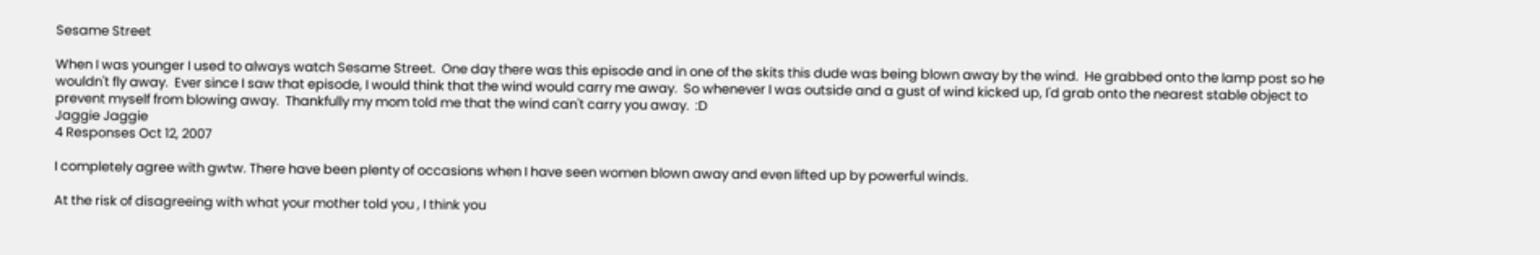Sesame Street

When I was younger I used to always watch Sesame Street.  One day there was this episode and in one of the skits this dude was being blown away by the wind.  He grabbed onto the lamp post so he wouldn't fly away.  Ever since I saw that episode, I would think that the wind would carry me away.  So whenever I was outside and a gust of wind kicked up, I'd grab onto the nearest stable object to prevent myself from blowing away.  Thankfully my mom told me that the wind can't carry you away.  :D
Jaggie Jaggie
4 Responses Oct 12, 2007

I completely agree with gwtw. There have been plenty of occasions when I have seen women blown away and even lifted up by powerful winds.

At the risk of disagreeing with what your mother told you , I think you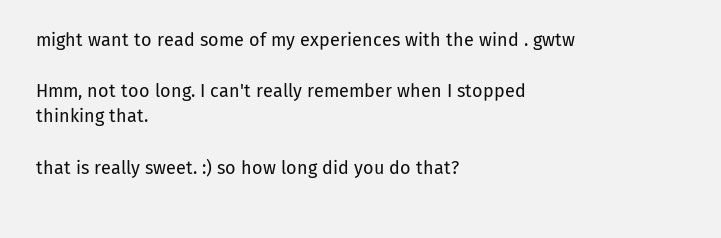might want to read some of my experiences with the wind . gwtw

Hmm, not too long. I can't really remember when I stopped thinking that.

that is really sweet. :) so how long did you do that?